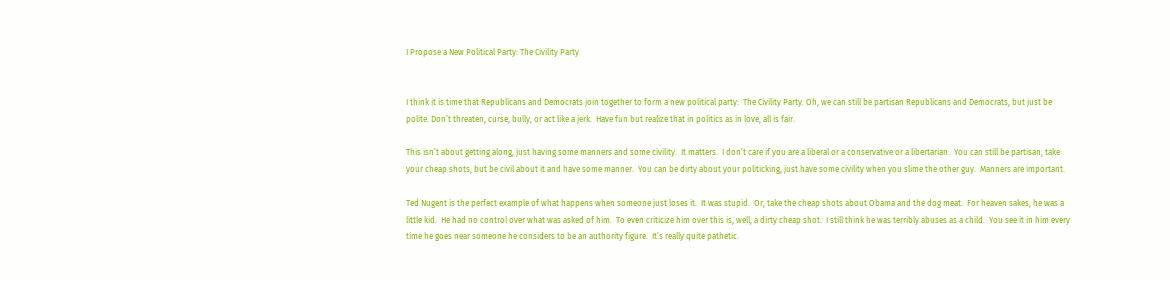I Propose a New Political Party: The Civility Party


I think it is time that Republicans and Democrats join together to form a new political party:  The Civility Party. Oh, we can still be partisan Republicans and Democrats, but just be polite. Don’t threaten, curse, bully, or act like a jerk.  Have fun but realize that in politics as in love, all is fair.

This isn’t about getting along, just having some manners and some civility.  It matters.  I don’t care if you are a liberal or a conservative or a libertarian.  You can still be partisan, take your cheap shots, but be civil about it and have some manner.  You can be dirty about your politicking, just have some civility when you slime the other guy.  Manners are important.

Ted Nugent is the perfect example of what happens when someone just loses it.  It was stupid.  Or, take the cheap shots about Obama and the dog meat.  For heaven sakes, he was a little kid.  He had no control over what was asked of him.  To even criticize him over this is, well, a dirty cheap shot.  I still think he was terribly abuses as a child.  You see it in him every time he goes near someone he considers to be an authority figure.  It’s really quite pathetic.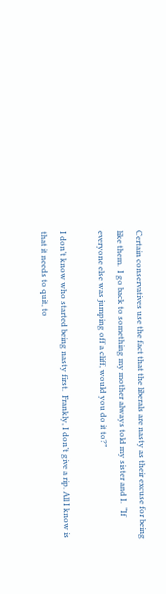Certain conservatives use the fact that the liberals are nasty as their excuse for being like them.  I go back to something my mother always told my sister and I.  “If everyone else was jumping off a cliff, would you do it to?”

I don’t know who started being nasty first.  Frankly, I don’t give a rip. All I know is that it needs to quit, to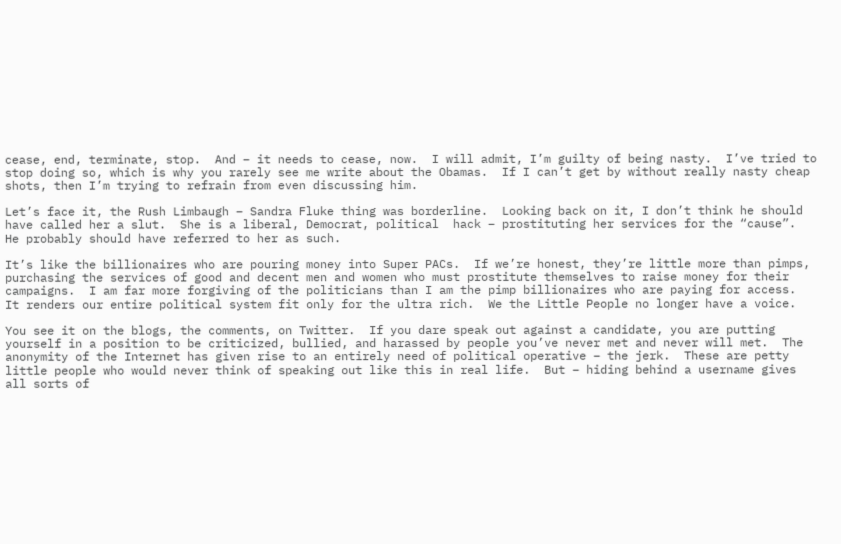cease, end, terminate, stop.  And – it needs to cease, now.  I will admit, I’m guilty of being nasty.  I’ve tried to stop doing so, which is why you rarely see me write about the Obamas.  If I can’t get by without really nasty cheap shots, then I’m trying to refrain from even discussing him.

Let’s face it, the Rush Limbaugh – Sandra Fluke thing was borderline.  Looking back on it, I don’t think he should have called her a slut.  She is a liberal, Democrat, political  hack – prostituting her services for the “cause”.  He probably should have referred to her as such.

It’s like the billionaires who are pouring money into Super PACs.  If we’re honest, they’re little more than pimps, purchasing the services of good and decent men and women who must prostitute themselves to raise money for their campaigns.  I am far more forgiving of the politicians than I am the pimp billionaires who are paying for access.  It renders our entire political system fit only for the ultra rich.  We the Little People no longer have a voice.

You see it on the blogs, the comments, on Twitter.  If you dare speak out against a candidate, you are putting yourself in a position to be criticized, bullied, and harassed by people you’ve never met and never will met.  The anonymity of the Internet has given rise to an entirely need of political operative – the jerk.  These are petty little people who would never think of speaking out like this in real life.  But – hiding behind a username gives all sorts of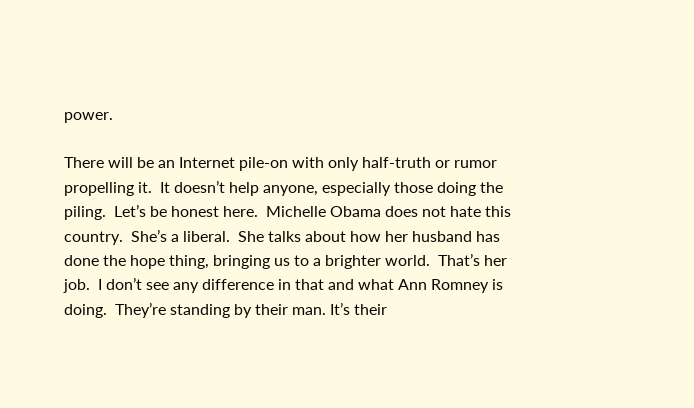power.

There will be an Internet pile-on with only half-truth or rumor propelling it.  It doesn’t help anyone, especially those doing the piling.  Let’s be honest here.  Michelle Obama does not hate this country.  She’s a liberal.  She talks about how her husband has done the hope thing, bringing us to a brighter world.  That’s her job.  I don’t see any difference in that and what Ann Romney is doing.  They’re standing by their man. It’s their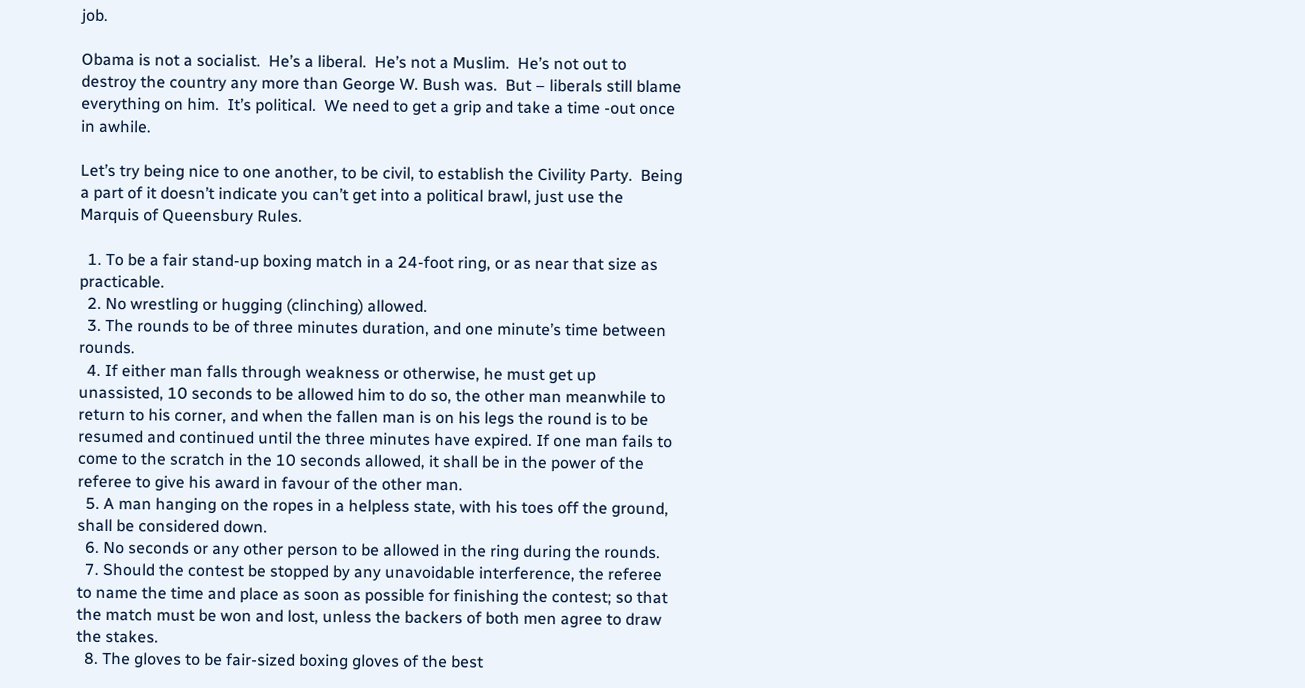job.

Obama is not a socialist.  He’s a liberal.  He’s not a Muslim.  He’s not out to destroy the country any more than George W. Bush was.  But – liberals still blame everything on him.  It’s political.  We need to get a grip and take a time -out once in awhile.

Let’s try being nice to one another, to be civil, to establish the Civility Party.  Being a part of it doesn’t indicate you can’t get into a political brawl, just use the Marquis of Queensbury Rules.

  1. To be a fair stand-up boxing match in a 24-foot ring, or as near that size as practicable.
  2. No wrestling or hugging (clinching) allowed.
  3. The rounds to be of three minutes duration, and one minute’s time between rounds.
  4. If either man falls through weakness or otherwise, he must get up unassisted, 10 seconds to be allowed him to do so, the other man meanwhile to return to his corner, and when the fallen man is on his legs the round is to be resumed and continued until the three minutes have expired. If one man fails to come to the scratch in the 10 seconds allowed, it shall be in the power of the referee to give his award in favour of the other man.
  5. A man hanging on the ropes in a helpless state, with his toes off the ground, shall be considered down.
  6. No seconds or any other person to be allowed in the ring during the rounds.
  7. Should the contest be stopped by any unavoidable interference, the referee to name the time and place as soon as possible for finishing the contest; so that the match must be won and lost, unless the backers of both men agree to draw the stakes.
  8. The gloves to be fair-sized boxing gloves of the best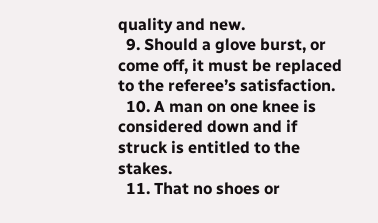quality and new.
  9. Should a glove burst, or come off, it must be replaced to the referee’s satisfaction.
  10. A man on one knee is considered down and if struck is entitled to the stakes.
  11. That no shoes or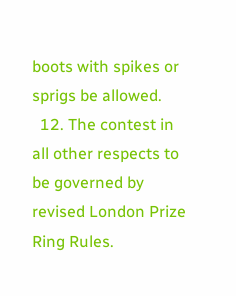boots with spikes or sprigs be allowed.
  12. The contest in all other respects to be governed by revised London Prize Ring Rules.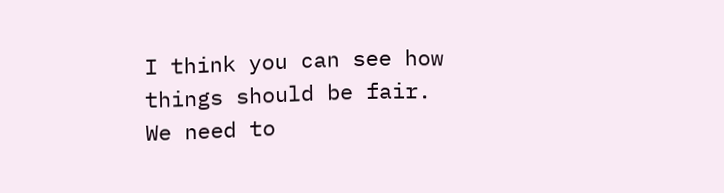I think you can see how things should be fair.  We need to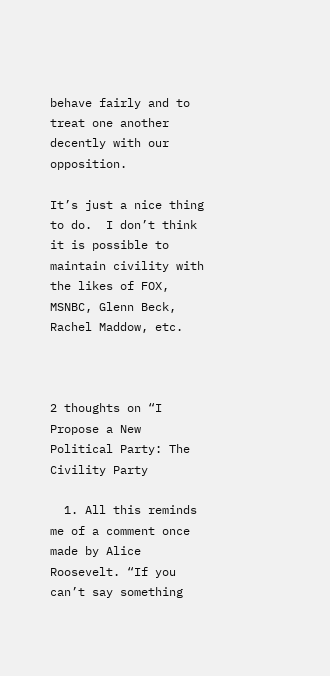behave fairly and to treat one another decently with our opposition.

It’s just a nice thing to do.  I don’t think it is possible to maintain civility with the likes of FOX, MSNBC, Glenn Beck, Rachel Maddow, etc.



2 thoughts on “I Propose a New Political Party: The Civility Party

  1. All this reminds me of a comment once made by Alice Roosevelt. “If you can’t say something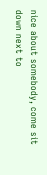nice about somebody, come sit down next to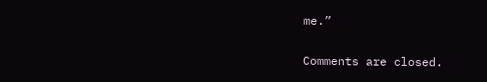me.”

Comments are closed.